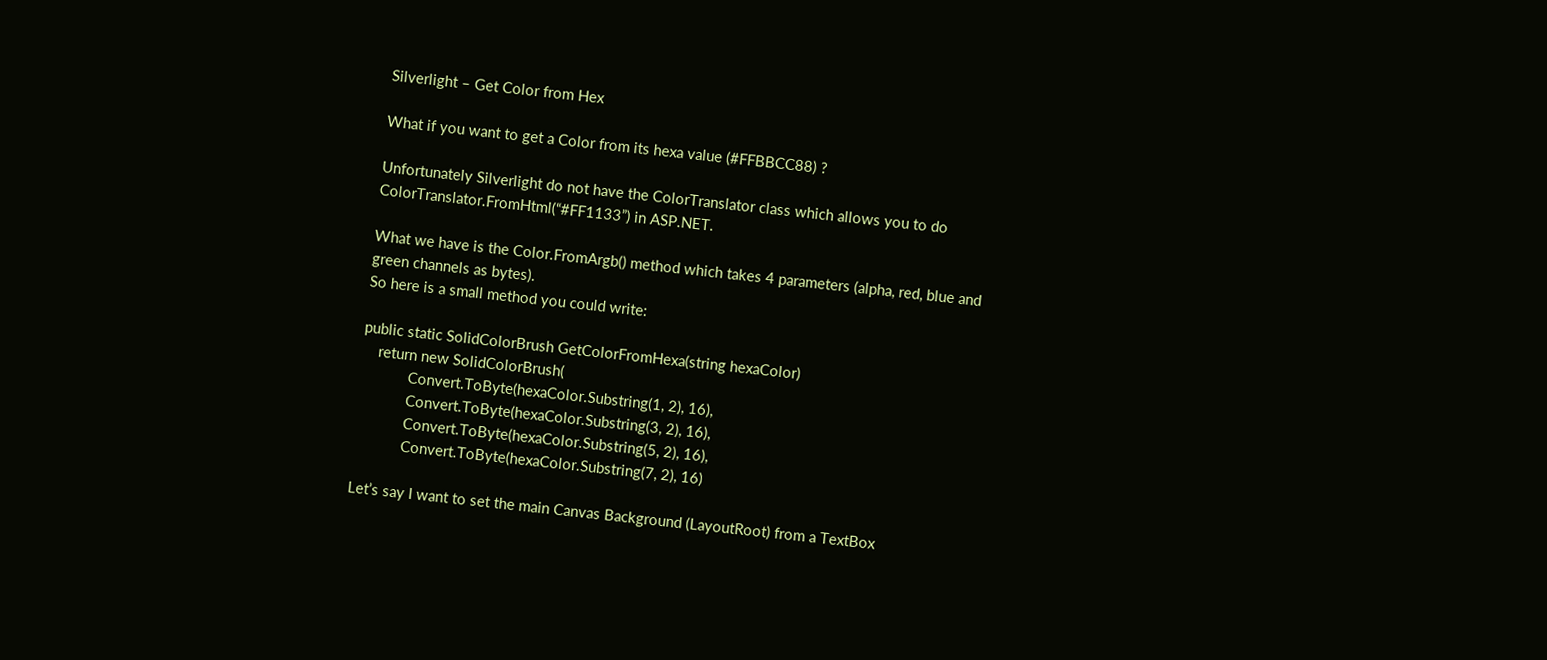Silverlight – Get Color from Hex

What if you want to get a Color from its hexa value (#FFBBCC88) ?

Unfortunately Silverlight do not have the ColorTranslator class which allows you to do ColorTranslator.FromHtml(“#FF1133”) in ASP.NET.

What we have is the Color.FromArgb() method which takes 4 parameters (alpha, red, blue and green channels as bytes).
So here is a small method you could write:

public static SolidColorBrush GetColorFromHexa(string hexaColor)
    return new SolidColorBrush(
            Convert.ToByte(hexaColor.Substring(1, 2), 16),
            Convert.ToByte(hexaColor.Substring(3, 2), 16),
            Convert.ToByte(hexaColor.Substring(5, 2), 16),
            Convert.ToByte(hexaColor.Substring(7, 2), 16)

Let’s say I want to set the main Canvas Background (LayoutRoot) from a TextBox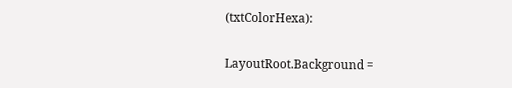(txtColorHexa):

LayoutRoot.Background =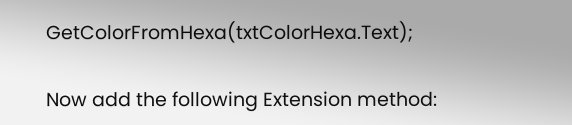GetColorFromHexa(txtColorHexa.Text);

Now add the following Extension method: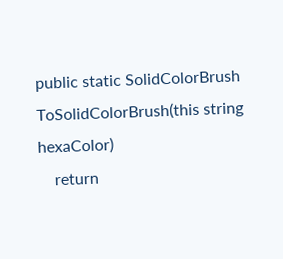public static SolidColorBrush ToSolidColorBrush(this string hexaColor)
    return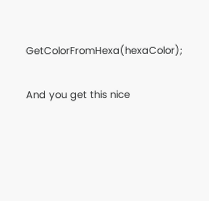GetColorFromHexa(hexaColor);

And you get this nice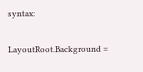syntax:

LayoutRoot.Background =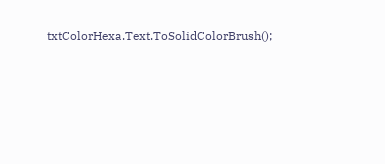txtColorHexa.Text.ToSolidColorBrush();